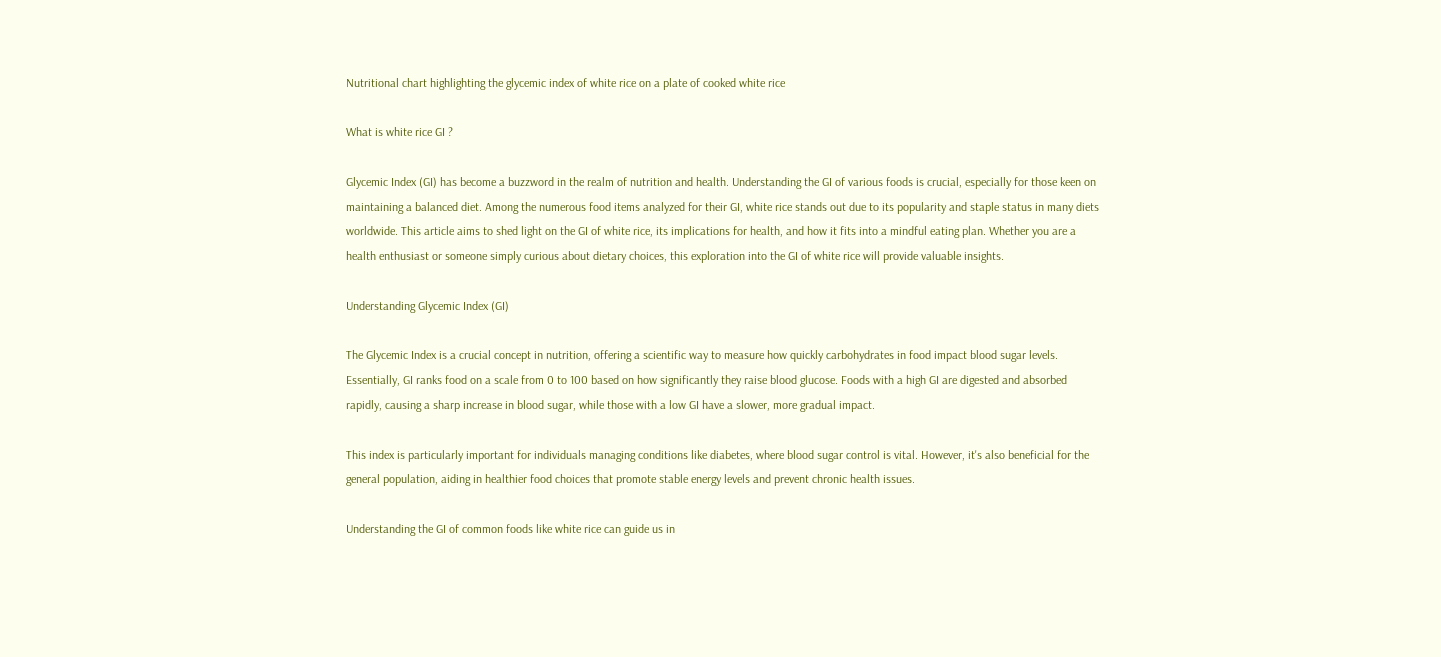Nutritional chart highlighting the glycemic index of white rice on a plate of cooked white rice

What is white rice GI ?

Glycemic Index (GI) has become a buzzword in the realm of nutrition and health. Understanding the GI of various foods is crucial, especially for those keen on maintaining a balanced diet. Among the numerous food items analyzed for their GI, white rice stands out due to its popularity and staple status in many diets worldwide. This article aims to shed light on the GI of white rice, its implications for health, and how it fits into a mindful eating plan. Whether you are a health enthusiast or someone simply curious about dietary choices, this exploration into the GI of white rice will provide valuable insights.

Understanding Glycemic Index (GI)

The Glycemic Index is a crucial concept in nutrition, offering a scientific way to measure how quickly carbohydrates in food impact blood sugar levels. Essentially, GI ranks food on a scale from 0 to 100 based on how significantly they raise blood glucose. Foods with a high GI are digested and absorbed rapidly, causing a sharp increase in blood sugar, while those with a low GI have a slower, more gradual impact.

This index is particularly important for individuals managing conditions like diabetes, where blood sugar control is vital. However, it's also beneficial for the general population, aiding in healthier food choices that promote stable energy levels and prevent chronic health issues.

Understanding the GI of common foods like white rice can guide us in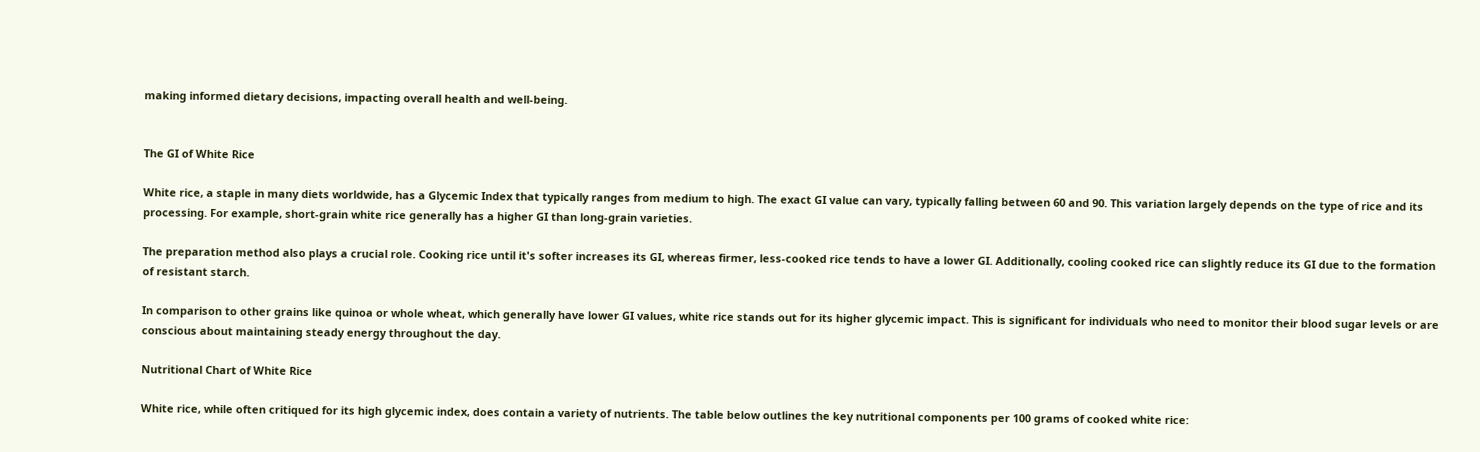making informed dietary decisions, impacting overall health and well-being.


The GI of White Rice

White rice, a staple in many diets worldwide, has a Glycemic Index that typically ranges from medium to high. The exact GI value can vary, typically falling between 60 and 90. This variation largely depends on the type of rice and its processing. For example, short-grain white rice generally has a higher GI than long-grain varieties.

The preparation method also plays a crucial role. Cooking rice until it's softer increases its GI, whereas firmer, less-cooked rice tends to have a lower GI. Additionally, cooling cooked rice can slightly reduce its GI due to the formation of resistant starch.

In comparison to other grains like quinoa or whole wheat, which generally have lower GI values, white rice stands out for its higher glycemic impact. This is significant for individuals who need to monitor their blood sugar levels or are conscious about maintaining steady energy throughout the day.

Nutritional Chart of White Rice

White rice, while often critiqued for its high glycemic index, does contain a variety of nutrients. The table below outlines the key nutritional components per 100 grams of cooked white rice: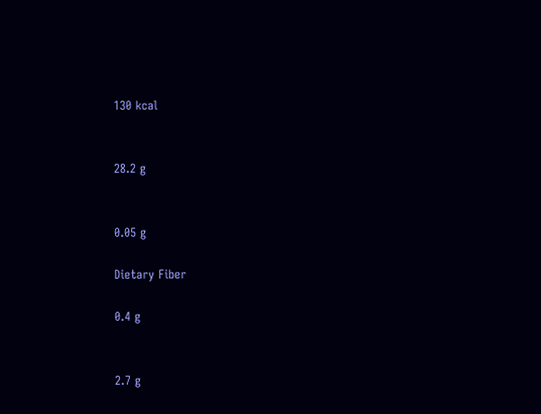130 kcal


28.2 g


0.05 g

Dietary Fiber

0.4 g


2.7 g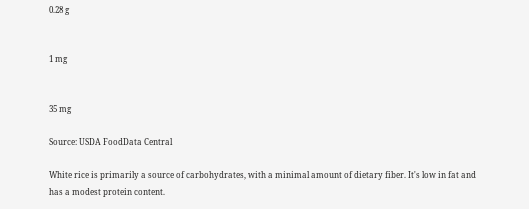0.28 g


1 mg


35 mg

Source: USDA FoodData Central

White rice is primarily a source of carbohydrates, with a minimal amount of dietary fiber. It's low in fat and has a modest protein content.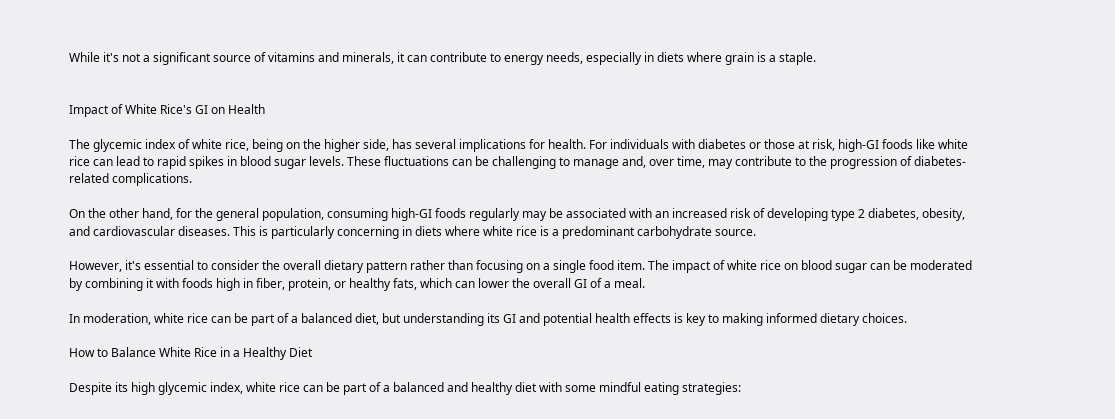While it's not a significant source of vitamins and minerals, it can contribute to energy needs, especially in diets where grain is a staple.


Impact of White Rice's GI on Health

The glycemic index of white rice, being on the higher side, has several implications for health. For individuals with diabetes or those at risk, high-GI foods like white rice can lead to rapid spikes in blood sugar levels. These fluctuations can be challenging to manage and, over time, may contribute to the progression of diabetes-related complications.

On the other hand, for the general population, consuming high-GI foods regularly may be associated with an increased risk of developing type 2 diabetes, obesity, and cardiovascular diseases. This is particularly concerning in diets where white rice is a predominant carbohydrate source.

However, it's essential to consider the overall dietary pattern rather than focusing on a single food item. The impact of white rice on blood sugar can be moderated by combining it with foods high in fiber, protein, or healthy fats, which can lower the overall GI of a meal.

In moderation, white rice can be part of a balanced diet, but understanding its GI and potential health effects is key to making informed dietary choices.

How to Balance White Rice in a Healthy Diet

Despite its high glycemic index, white rice can be part of a balanced and healthy diet with some mindful eating strategies: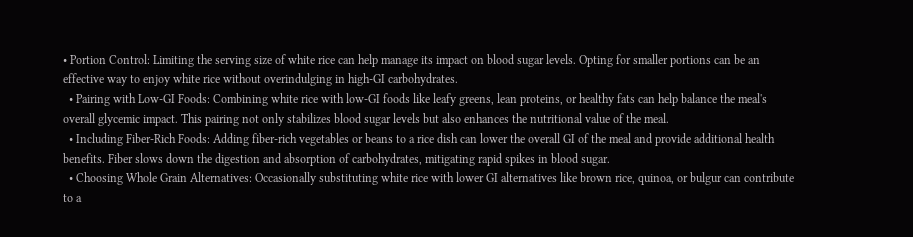• Portion Control: Limiting the serving size of white rice can help manage its impact on blood sugar levels. Opting for smaller portions can be an effective way to enjoy white rice without overindulging in high-GI carbohydrates.
  • Pairing with Low-GI Foods: Combining white rice with low-GI foods like leafy greens, lean proteins, or healthy fats can help balance the meal's overall glycemic impact. This pairing not only stabilizes blood sugar levels but also enhances the nutritional value of the meal.
  • Including Fiber-Rich Foods: Adding fiber-rich vegetables or beans to a rice dish can lower the overall GI of the meal and provide additional health benefits. Fiber slows down the digestion and absorption of carbohydrates, mitigating rapid spikes in blood sugar.
  • Choosing Whole Grain Alternatives: Occasionally substituting white rice with lower GI alternatives like brown rice, quinoa, or bulgur can contribute to a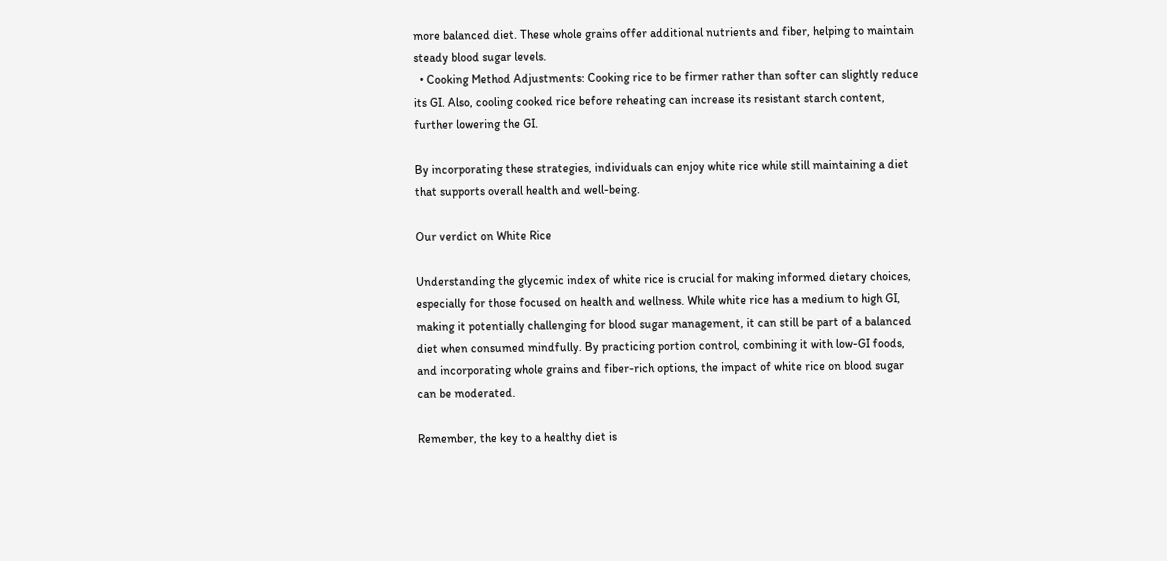more balanced diet. These whole grains offer additional nutrients and fiber, helping to maintain steady blood sugar levels.
  • Cooking Method Adjustments: Cooking rice to be firmer rather than softer can slightly reduce its GI. Also, cooling cooked rice before reheating can increase its resistant starch content, further lowering the GI.

By incorporating these strategies, individuals can enjoy white rice while still maintaining a diet that supports overall health and well-being.

Our verdict on White Rice

Understanding the glycemic index of white rice is crucial for making informed dietary choices, especially for those focused on health and wellness. While white rice has a medium to high GI, making it potentially challenging for blood sugar management, it can still be part of a balanced diet when consumed mindfully. By practicing portion control, combining it with low-GI foods, and incorporating whole grains and fiber-rich options, the impact of white rice on blood sugar can be moderated.

Remember, the key to a healthy diet is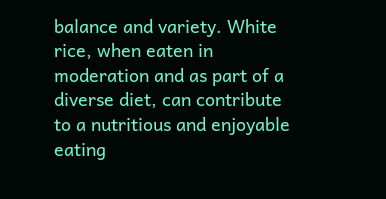balance and variety. White rice, when eaten in moderation and as part of a diverse diet, can contribute to a nutritious and enjoyable eating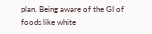plan. Being aware of the GI of foods like white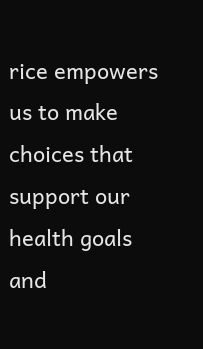rice empowers us to make choices that support our health goals and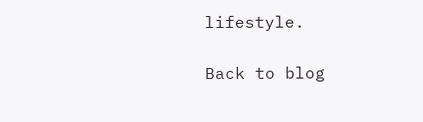lifestyle.

Back to blog